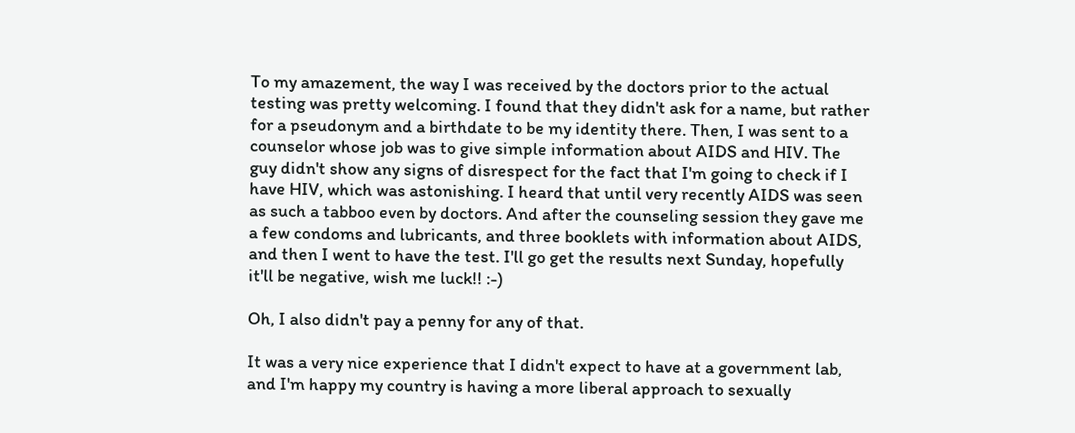To my amazement, the way I was received by the doctors prior to the actual testing was pretty welcoming. I found that they didn't ask for a name, but rather for a pseudonym and a birthdate to be my identity there. Then, I was sent to a counselor whose job was to give simple information about AIDS and HIV. The guy didn't show any signs of disrespect for the fact that I'm going to check if I have HIV, which was astonishing. I heard that until very recently AIDS was seen as such a tabboo even by doctors. And after the counseling session they gave me a few condoms and lubricants, and three booklets with information about AIDS, and then I went to have the test. I'll go get the results next Sunday, hopefully it'll be negative, wish me luck!! :-)

Oh, I also didn't pay a penny for any of that.

It was a very nice experience that I didn't expect to have at a government lab, and I'm happy my country is having a more liberal approach to sexually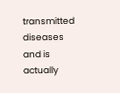transmitted diseases and is actually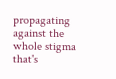propagating against the whole stigma that's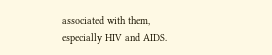associated with them, especially HIV and AIDS.